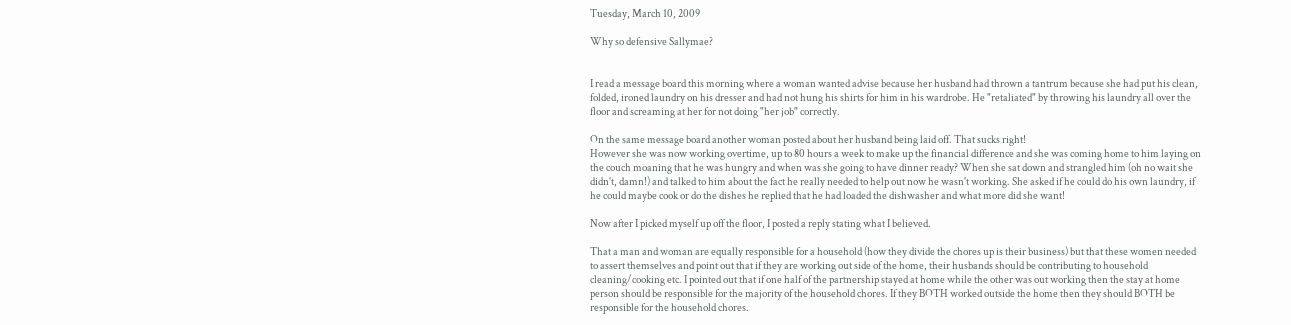Tuesday, March 10, 2009

Why so defensive Sallymae?


I read a message board this morning where a woman wanted advise because her husband had thrown a tantrum because she had put his clean, folded, ironed laundry on his dresser and had not hung his shirts for him in his wardrobe. He "retaliated" by throwing his laundry all over the floor and screaming at her for not doing "her job" correctly.

On the same message board another woman posted about her husband being laid off. That sucks right!
However she was now working overtime, up to 80 hours a week to make up the financial difference and she was coming home to him laying on the couch moaning that he was hungry and when was she going to have dinner ready? When she sat down and strangled him (oh no wait she didn't, damn!) and talked to him about the fact he really needed to help out now he wasn't working. She asked if he could do his own laundry, if he could maybe cook or do the dishes he replied that he had loaded the dishwasher and what more did she want!

Now after I picked myself up off the floor, I posted a reply stating what I believed.

That a man and woman are equally responsible for a household (how they divide the chores up is their business) but that these women needed to assert themselves and point out that if they are working out side of the home, their husbands should be contributing to household cleaning/cooking etc. I pointed out that if one half of the partnership stayed at home while the other was out working then the stay at home person should be responsible for the majority of the household chores. If they BOTH worked outside the home then they should BOTH be responsible for the household chores.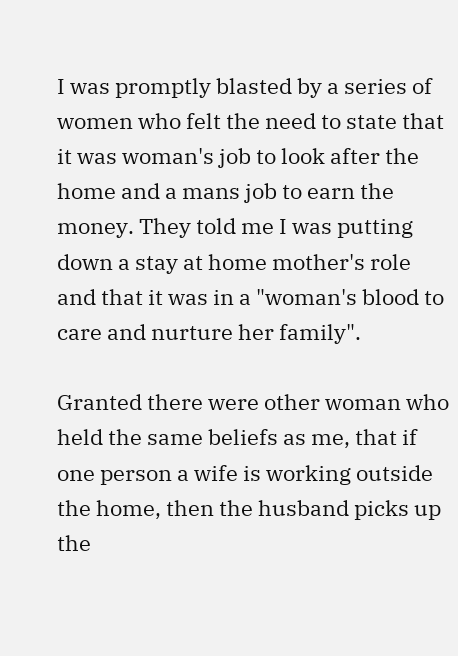I was promptly blasted by a series of women who felt the need to state that it was woman's job to look after the home and a mans job to earn the money. They told me I was putting down a stay at home mother's role and that it was in a "woman's blood to care and nurture her family".

Granted there were other woman who held the same beliefs as me, that if one person a wife is working outside the home, then the husband picks up the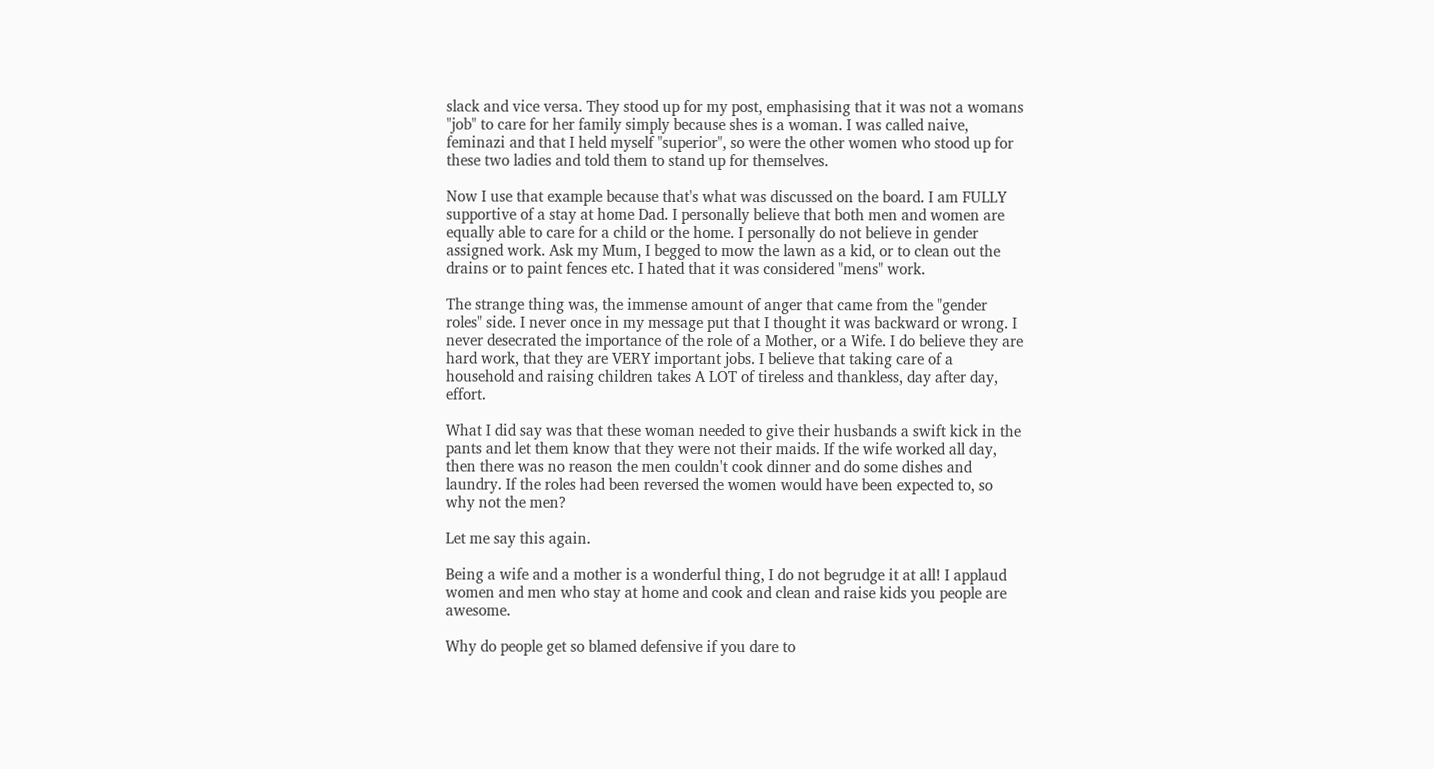slack and vice versa. They stood up for my post, emphasising that it was not a womans
"job" to care for her family simply because shes is a woman. I was called naive, feminazi and that I held myself "superior", so were the other women who stood up for these two ladies and told them to stand up for themselves.

Now I use that example because that's what was discussed on the board. I am FULLY supportive of a stay at home Dad. I personally believe that both men and women are equally able to care for a child or the home. I personally do not believe in gender assigned work. Ask my Mum, I begged to mow the lawn as a kid, or to clean out the drains or to paint fences etc. I hated that it was considered "mens" work.

The strange thing was, the immense amount of anger that came from the "gender roles" side. I never once in my message put that I thought it was backward or wrong. I never desecrated the importance of the role of a Mother, or a Wife. I do believe they are hard work, that they are VERY important jobs. I believe that taking care of a household and raising children takes A LOT of tireless and thankless, day after day, effort.

What I did say was that these woman needed to give their husbands a swift kick in the pants and let them know that they were not their maids. If the wife worked all day, then there was no reason the men couldn't cook dinner and do some dishes and laundry. If the roles had been reversed the women would have been expected to, so why not the men?

Let me say this again.

Being a wife and a mother is a wonderful thing, I do not begrudge it at all! I applaud women and men who stay at home and cook and clean and raise kids you people are awesome.

Why do people get so blamed defensive if you dare to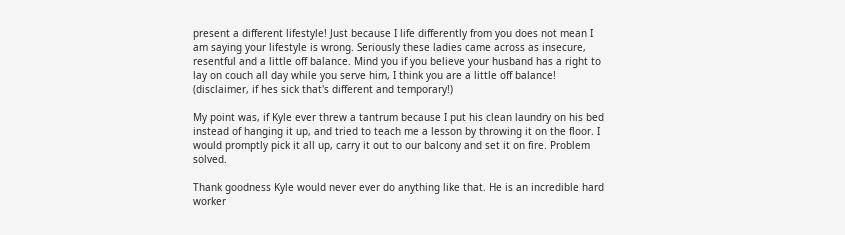present a different lifestyle! Just because I life differently from you does not mean I am saying your lifestyle is wrong. Seriously these ladies came across as insecure, resentful and a little off balance. Mind you if you believe your husband has a right to lay on couch all day while you serve him, I think you are a little off balance! (disclaimer, if hes sick that's different and temporary!)

My point was, if Kyle ever threw a tantrum because I put his clean laundry on his bed instead of hanging it up, and tried to teach me a lesson by throwing it on the floor. I would promptly pick it all up, carry it out to our balcony and set it on fire. Problem solved.

Thank goodness Kyle would never ever do anything like that. He is an incredible hard worker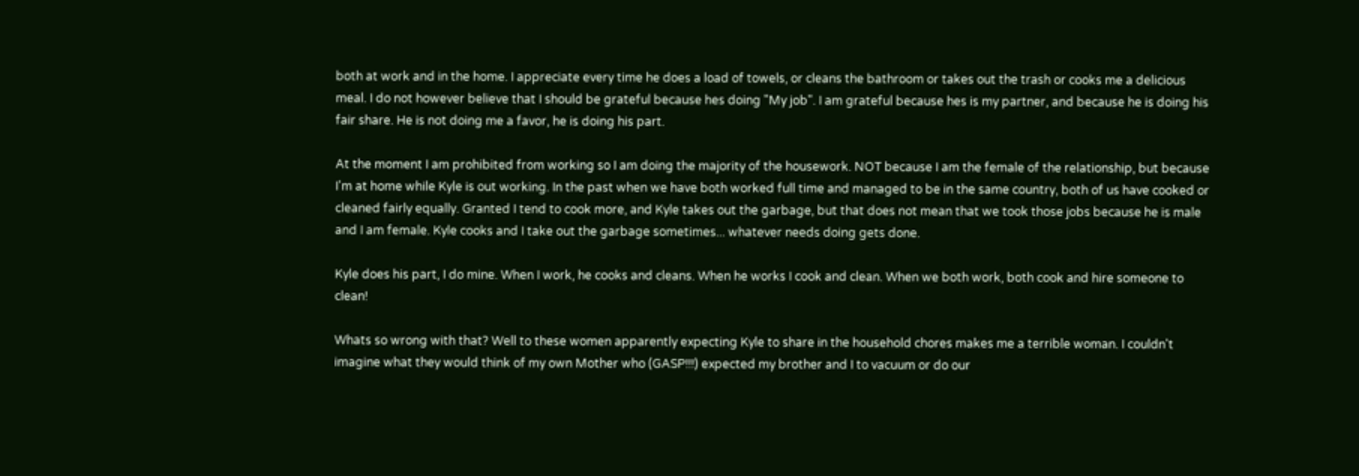both at work and in the home. I appreciate every time he does a load of towels, or cleans the bathroom or takes out the trash or cooks me a delicious meal. I do not however believe that I should be grateful because hes doing "My job". I am grateful because hes is my partner, and because he is doing his fair share. He is not doing me a favor, he is doing his part.

At the moment I am prohibited from working so I am doing the majority of the housework. NOT because I am the female of the relationship, but because I'm at home while Kyle is out working. In the past when we have both worked full time and managed to be in the same country, both of us have cooked or cleaned fairly equally. Granted I tend to cook more, and Kyle takes out the garbage, but that does not mean that we took those jobs because he is male and I am female. Kyle cooks and I take out the garbage sometimes... whatever needs doing gets done.

Kyle does his part, I do mine. When I work, he cooks and cleans. When he works I cook and clean. When we both work, both cook and hire someone to clean!

Whats so wrong with that? Well to these women apparently expecting Kyle to share in the household chores makes me a terrible woman. I couldn't imagine what they would think of my own Mother who (GASP!!!) expected my brother and I to vacuum or do our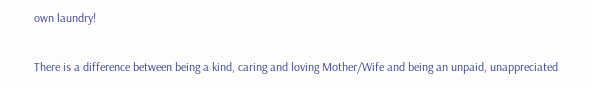own laundry!

There is a difference between being a kind, caring and loving Mother/Wife and being an unpaid, unappreciated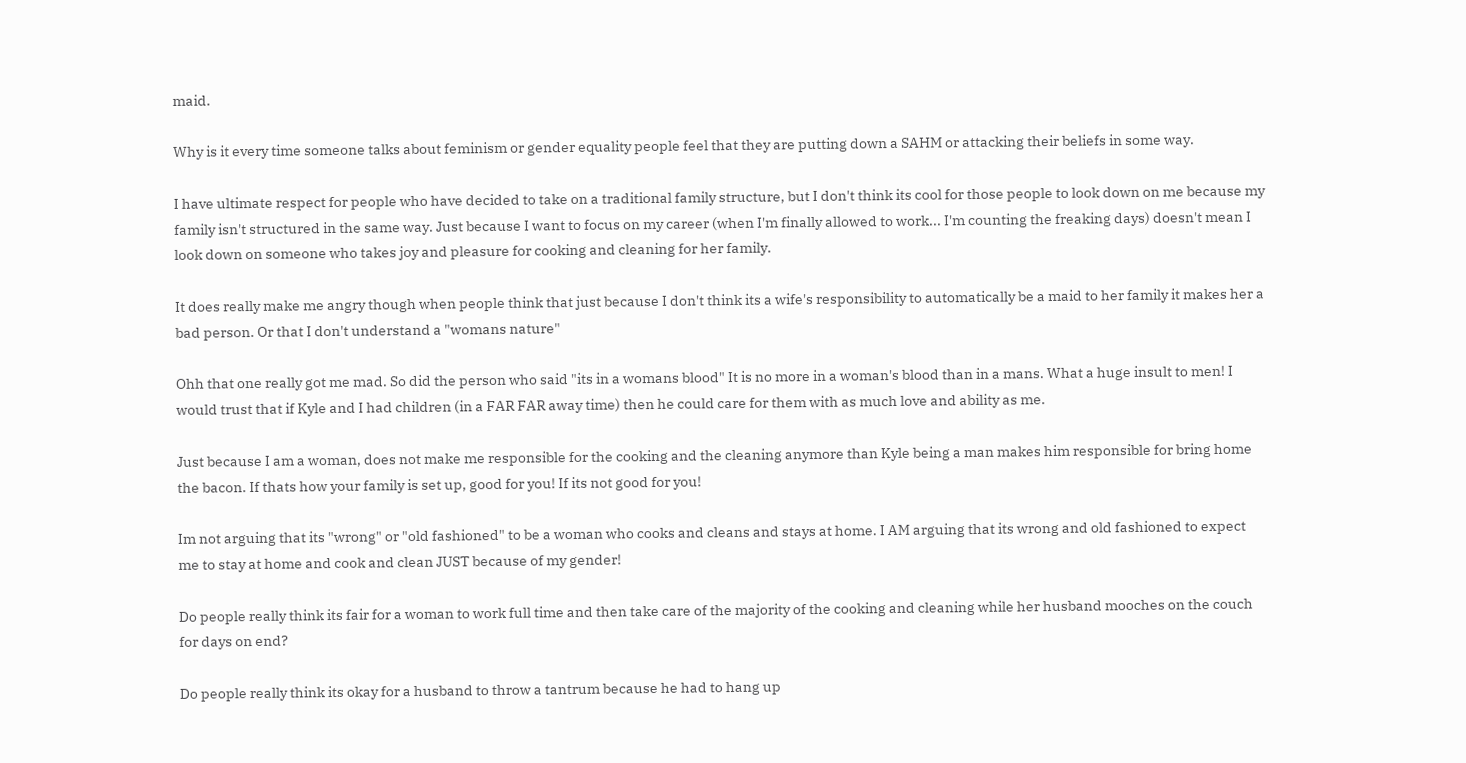maid.

Why is it every time someone talks about feminism or gender equality people feel that they are putting down a SAHM or attacking their beliefs in some way.

I have ultimate respect for people who have decided to take on a traditional family structure, but I don't think its cool for those people to look down on me because my family isn't structured in the same way. Just because I want to focus on my career (when I'm finally allowed to work... I'm counting the freaking days) doesn't mean I look down on someone who takes joy and pleasure for cooking and cleaning for her family.

It does really make me angry though when people think that just because I don't think its a wife's responsibility to automatically be a maid to her family it makes her a bad person. Or that I don't understand a "womans nature"

Ohh that one really got me mad. So did the person who said "its in a womans blood" It is no more in a woman's blood than in a mans. What a huge insult to men! I would trust that if Kyle and I had children (in a FAR FAR away time) then he could care for them with as much love and ability as me.

Just because I am a woman, does not make me responsible for the cooking and the cleaning anymore than Kyle being a man makes him responsible for bring home the bacon. If thats how your family is set up, good for you! If its not good for you!

Im not arguing that its "wrong" or "old fashioned" to be a woman who cooks and cleans and stays at home. I AM arguing that its wrong and old fashioned to expect me to stay at home and cook and clean JUST because of my gender!

Do people really think its fair for a woman to work full time and then take care of the majority of the cooking and cleaning while her husband mooches on the couch for days on end?

Do people really think its okay for a husband to throw a tantrum because he had to hang up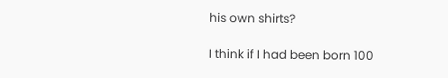his own shirts?

I think if I had been born 100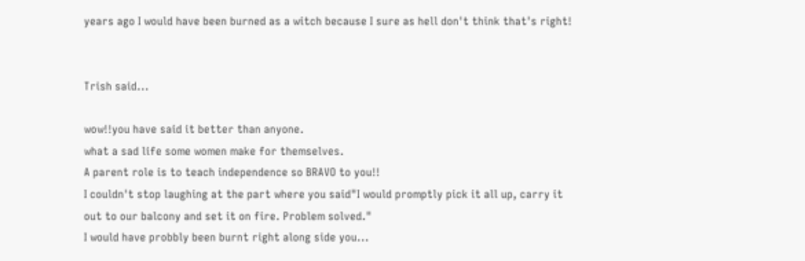years ago I would have been burned as a witch because I sure as hell don't think that's right!


Trish said...

wow!!you have said it better than anyone.
what a sad life some women make for themselves.
A parent role is to teach independence so BRAVO to you!!
I couldn't stop laughing at the part where you said"I would promptly pick it all up, carry it out to our balcony and set it on fire. Problem solved."
I would have probbly been burnt right along side you...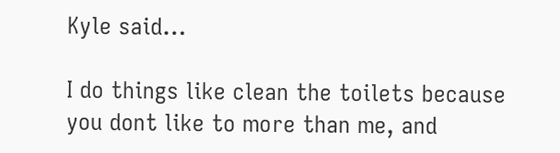Kyle said...

I do things like clean the toilets because you dont like to more than me, and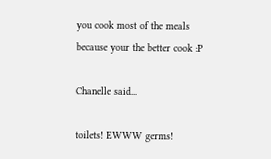you cook most of the meals because your the better cook :P

Chanelle said...

toilets! EWWW germs!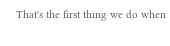That's the first thing we do when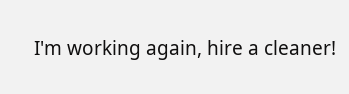I'm working again, hire a cleaner!